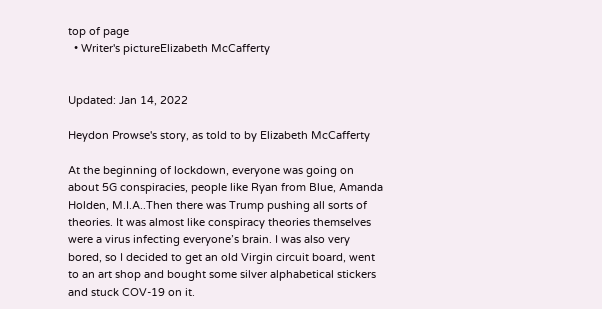top of page
  • Writer's pictureElizabeth McCafferty


Updated: Jan 14, 2022

Heydon Prowse's story, as told to by Elizabeth McCafferty

At the beginning of lockdown, everyone was going on about 5G conspiracies, people like Ryan from Blue, Amanda Holden, M.I.A..Then there was Trump pushing all sorts of theories. It was almost like conspiracy theories themselves were a virus infecting everyone’s brain. I was also very bored, so I decided to get an old Virgin circuit board, went to an art shop and bought some silver alphabetical stickers and stuck COV-19 on it.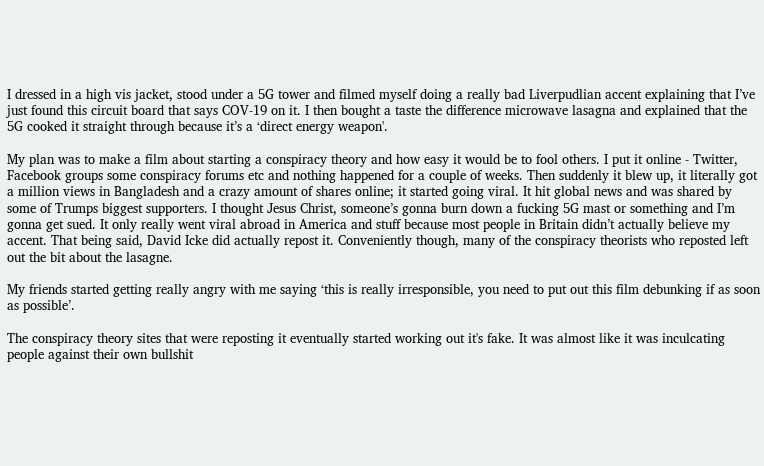I dressed in a high vis jacket, stood under a 5G tower and filmed myself doing a really bad Liverpudlian accent explaining that I’ve just found this circuit board that says COV-19 on it. I then bought a taste the difference microwave lasagna and explained that the 5G cooked it straight through because it’s a ‘direct energy weapon'.

My plan was to make a film about starting a conspiracy theory and how easy it would be to fool others. I put it online - Twitter, Facebook groups some conspiracy forums etc and nothing happened for a couple of weeks. Then suddenly it blew up, it literally got a million views in Bangladesh and a crazy amount of shares online; it started going viral. It hit global news and was shared by some of Trumps biggest supporters. I thought Jesus Christ, someone’s gonna burn down a fucking 5G mast or something and I’m gonna get sued. It only really went viral abroad in America and stuff because most people in Britain didn’t actually believe my accent. That being said, David Icke did actually repost it. Conveniently though, many of the conspiracy theorists who reposted left out the bit about the lasagne.

My friends started getting really angry with me saying ‘this is really irresponsible, you need to put out this film debunking if as soon as possible’.

The conspiracy theory sites that were reposting it eventually started working out it's fake. It was almost like it was inculcating people against their own bullshit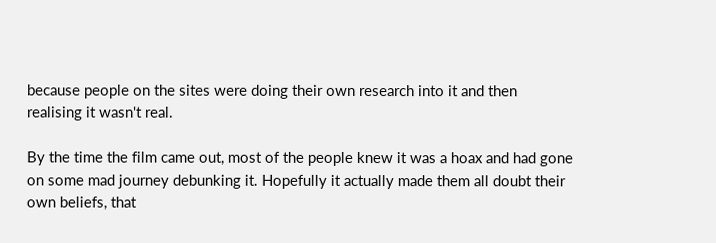because people on the sites were doing their own research into it and then realising it wasn't real.

By the time the film came out, most of the people knew it was a hoax and had gone on some mad journey debunking it. Hopefully it actually made them all doubt their own beliefs, that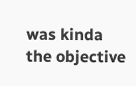was kinda the objective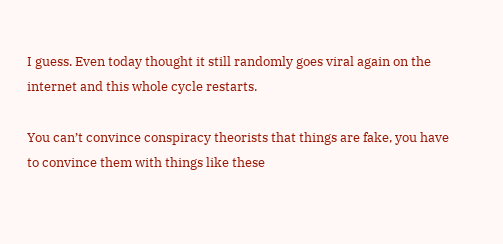I guess. Even today thought it still randomly goes viral again on the internet and this whole cycle restarts.

You can’t convince conspiracy theorists that things are fake, you have to convince them with things like these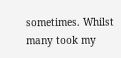sometimes. Whilst many took my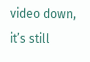video down, it’s still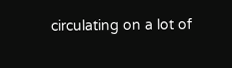circulating on a lot of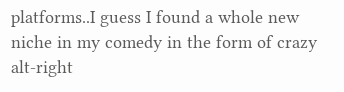platforms..I guess I found a whole new niche in my comedy in the form of crazy alt-right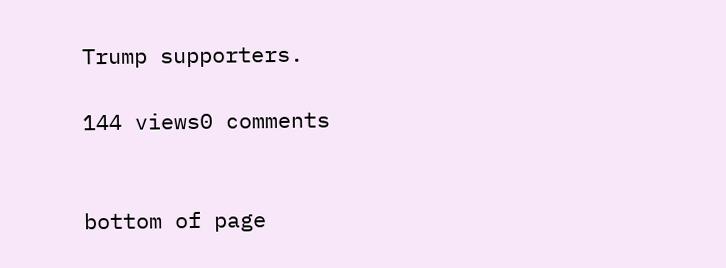Trump supporters.

144 views0 comments


bottom of page